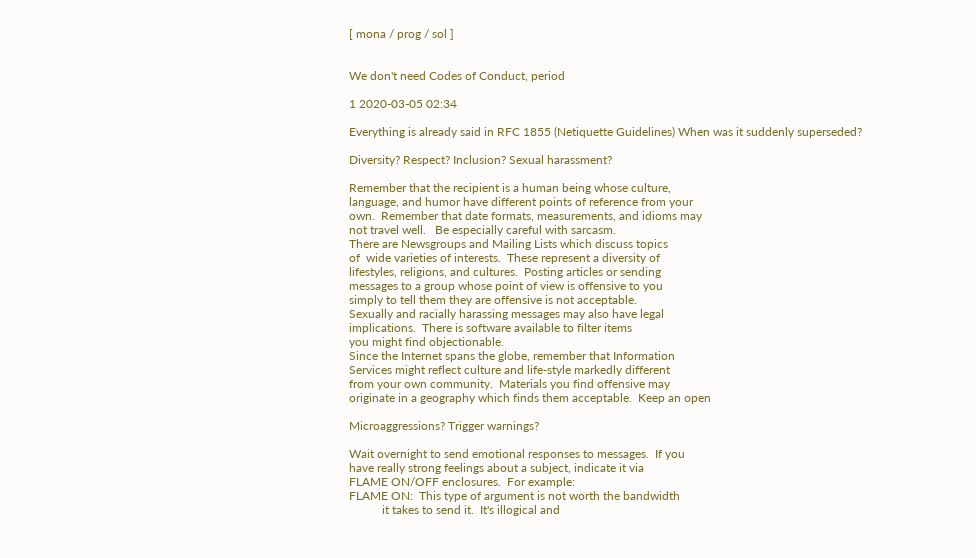[ mona / prog / sol ]


We don't need Codes of Conduct, period

1 2020-03-05 02:34

Everything is already said in RFC 1855 (Netiquette Guidelines) When was it suddenly superseded?

Diversity? Respect? Inclusion? Sexual harassment?

Remember that the recipient is a human being whose culture,
language, and humor have different points of reference from your
own.  Remember that date formats, measurements, and idioms may
not travel well.   Be especially careful with sarcasm.
There are Newsgroups and Mailing Lists which discuss topics
of  wide varieties of interests.  These represent a diversity of
lifestyles, religions, and cultures.  Posting articles or sending
messages to a group whose point of view is offensive to you
simply to tell them they are offensive is not acceptable.
Sexually and racially harassing messages may also have legal
implications.  There is software available to filter items
you might find objectionable.
Since the Internet spans the globe, remember that Information
Services might reflect culture and life-style markedly different
from your own community.  Materials you find offensive may
originate in a geography which finds them acceptable.  Keep an open

Microaggressions? Trigger warnings?

Wait overnight to send emotional responses to messages.  If you
have really strong feelings about a subject, indicate it via
FLAME ON/OFF enclosures.  For example:
FLAME ON:  This type of argument is not worth the bandwidth
           it takes to send it.  It's illogical and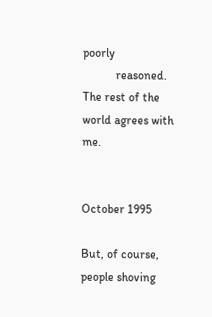poorly
           reasoned.  The rest of the world agrees with me.


October 1995

But, of course, people shoving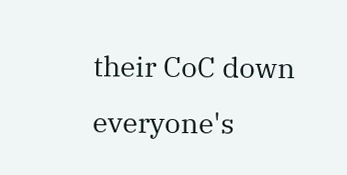their CoC down everyone's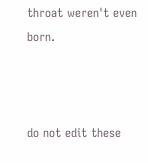throat weren't even born.



do not edit these